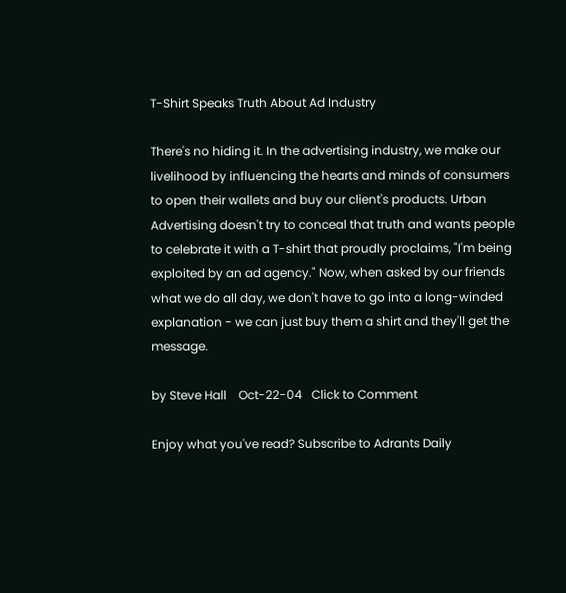T-Shirt Speaks Truth About Ad Industry

There's no hiding it. In the advertising industry, we make our livelihood by influencing the hearts and minds of consumers to open their wallets and buy our client's products. Urban Advertising doesn't try to conceal that truth and wants people to celebrate it with a T-shirt that proudly proclaims, "I'm being exploited by an ad agency." Now, when asked by our friends what we do all day, we don't have to go into a long-winded explanation - we can just buy them a shirt and they'll get the message.

by Steve Hall    Oct-22-04   Click to Comment

Enjoy what you've read? Subscribe to Adrants Daily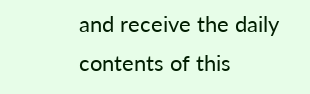and receive the daily contents of this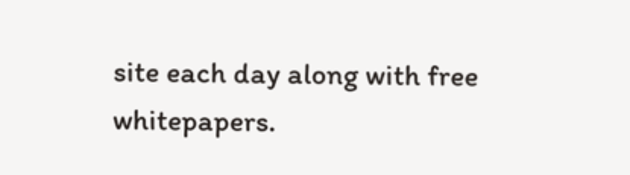site each day along with free whitepapers.